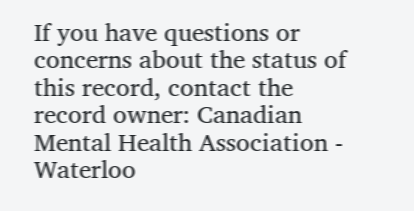If you have questions or concerns about the status of this record, contact the record owner: Canadian Mental Health Association - Waterloo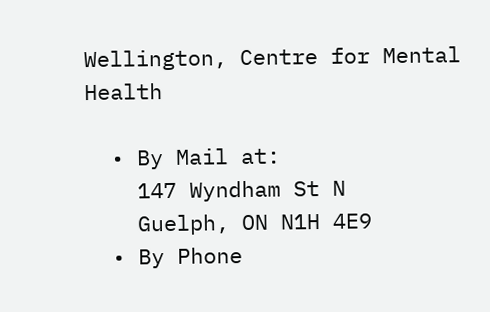Wellington, Centre for Mental Health

  • By Mail at:
    147 Wyndham St N
    Guelph, ON N1H 4E9
  • By Phone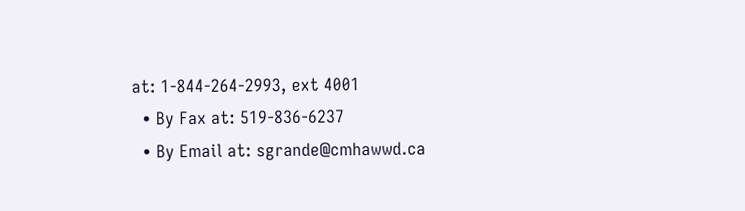at: 1-844-264-2993, ext 4001
  • By Fax at: 519-836-6237
  • By Email at: sgrande@cmhawwd.ca